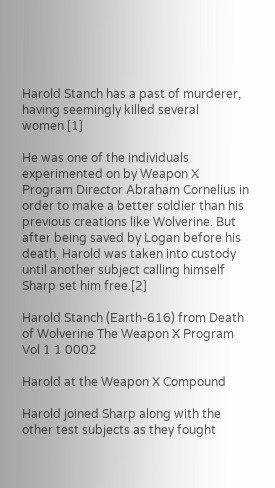Harold Stanch has a past of murderer, having seemingly killed several women.[1]

He was one of the individuals experimented on by Weapon X Program Director Abraham Cornelius in order to make a better soldier than his previous creations like Wolverine. But after being saved by Logan before his death, Harold was taken into custody until another subject calling himself Sharp set him free.[2]

Harold Stanch (Earth-616) from Death of Wolverine The Weapon X Program Vol 1 1 0002

Harold at the Weapon X Compound

Harold joined Sharp along with the other test subjects as they fought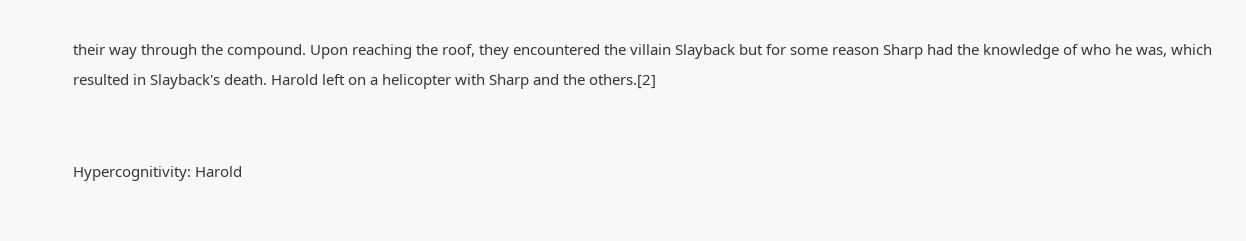their way through the compound. Upon reaching the roof, they encountered the villain Slayback but for some reason Sharp had the knowledge of who he was, which resulted in Slayback's death. Harold left on a helicopter with Sharp and the others.[2]


Hypercognitivity: Harold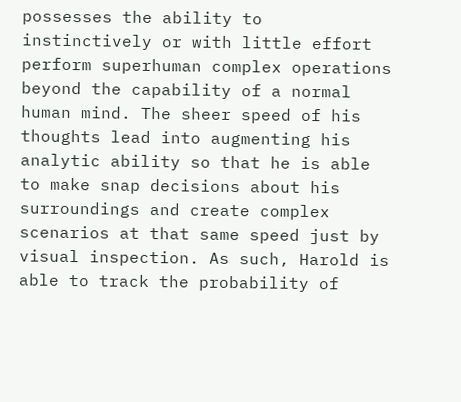possesses the ability to instinctively or with little effort perform superhuman complex operations beyond the capability of a normal human mind. The sheer speed of his thoughts lead into augmenting his analytic ability so that he is able to make snap decisions about his surroundings and create complex scenarios at that same speed just by visual inspection. As such, Harold is able to track the probability of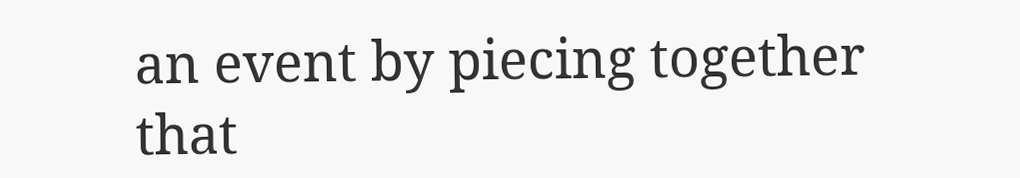an event by piecing together that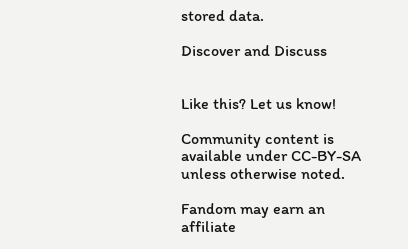stored data.

Discover and Discuss


Like this? Let us know!

Community content is available under CC-BY-SA unless otherwise noted.

Fandom may earn an affiliate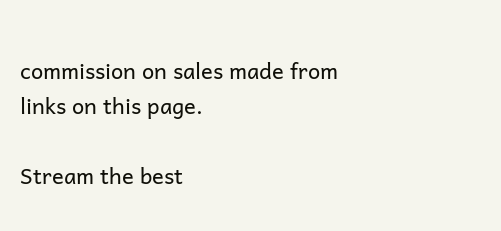commission on sales made from links on this page.

Stream the best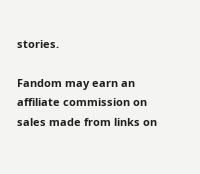stories.

Fandom may earn an affiliate commission on sales made from links on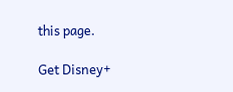this page.

Get Disney+